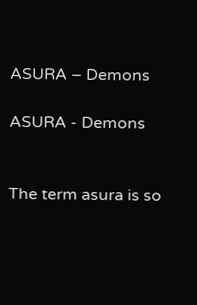ASURA – Demons

ASURA - Demons


The term asura is so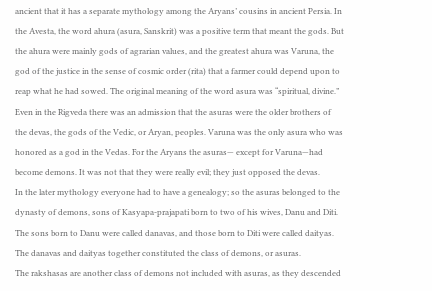ancient that it has a separate mythology among the Aryans’ cousins in ancient Persia. In the Avesta, the word ahura (asura, Sanskrit) was a positive term that meant the gods. But the ahura were mainly gods of agrarian values, and the greatest ahura was Varuna, the god of the justice in the sense of cosmic order (rita) that a farmer could depend upon to reap what he had sowed. The original meaning of the word asura was “spiritual, divine.”
Even in the Rigveda there was an admission that the asuras were the older brothers of the devas, the gods of the Vedic, or Aryan, peoples. Varuna was the only asura who was honored as a god in the Vedas. For the Aryans the asuras— except for Varuna—had become demons. It was not that they were really evil; they just opposed the devas.
In the later mythology everyone had to have a genealogy; so the asuras belonged to the dynasty of demons, sons of Kasyapa-prajapati born to two of his wives, Danu and Diti. The sons born to Danu were called danavas, and those born to Diti were called daityas. The danavas and daityas together constituted the class of demons, or asuras.
The rakshasas are another class of demons not included with asuras, as they descended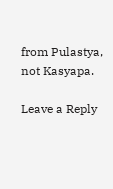from Pulastya, not Kasyapa.

Leave a Reply